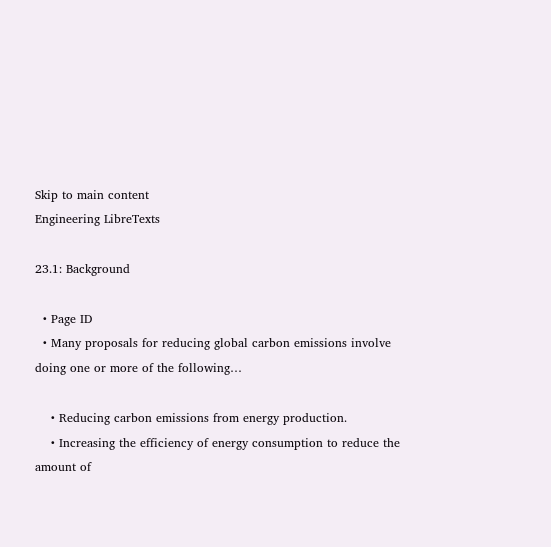Skip to main content
Engineering LibreTexts

23.1: Background

  • Page ID
  • Many proposals for reducing global carbon emissions involve doing one or more of the following…

    • Reducing carbon emissions from energy production.
    • Increasing the efficiency of energy consumption to reduce the amount of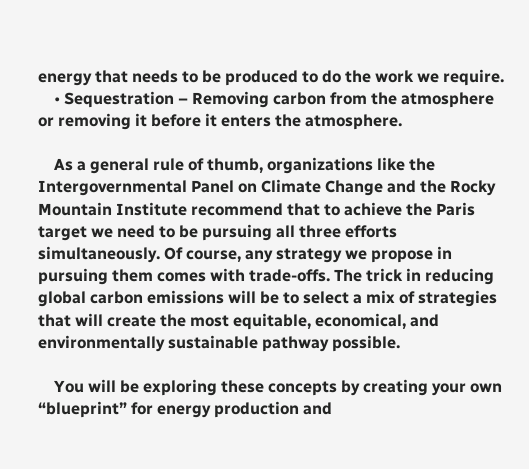energy that needs to be produced to do the work we require.
    • Sequestration – Removing carbon from the atmosphere or removing it before it enters the atmosphere.

    As a general rule of thumb, organizations like the Intergovernmental Panel on Climate Change and the Rocky Mountain Institute recommend that to achieve the Paris target we need to be pursuing all three efforts simultaneously. Of course, any strategy we propose in pursuing them comes with trade-offs. The trick in reducing global carbon emissions will be to select a mix of strategies that will create the most equitable, economical, and environmentally sustainable pathway possible.

    You will be exploring these concepts by creating your own “blueprint” for energy production and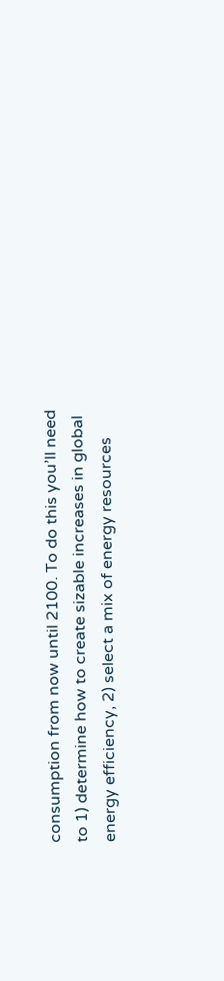consumption from now until 2100. To do this you’ll need to 1) determine how to create sizable increases in global energy efficiency, 2) select a mix of energy resources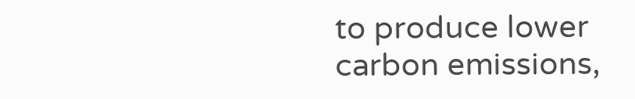to produce lower carbon emissions,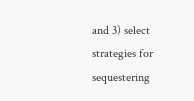and 3) select strategies for sequestering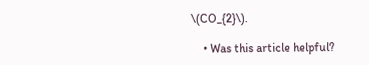\(CO_{2}\).

    • Was this article helpful?